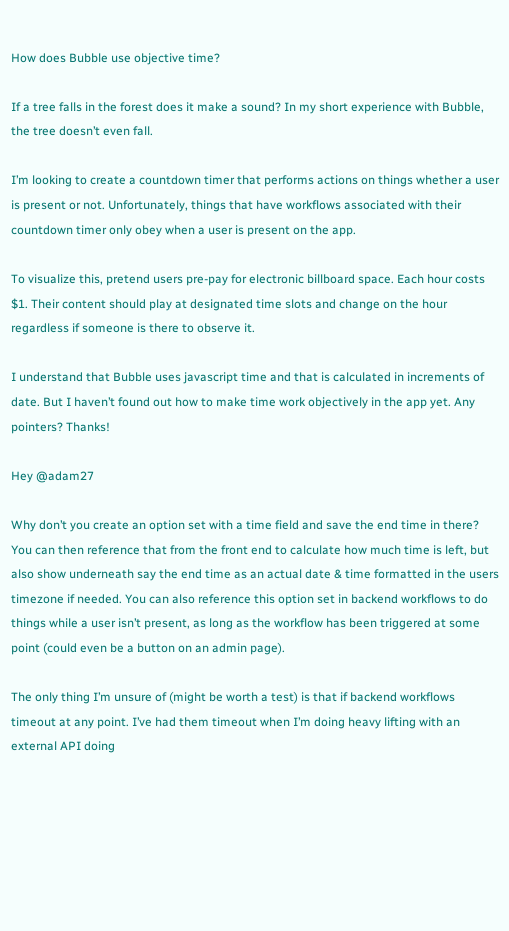How does Bubble use objective time?

If a tree falls in the forest does it make a sound? In my short experience with Bubble, the tree doesn’t even fall.

I’m looking to create a countdown timer that performs actions on things whether a user is present or not. Unfortunately, things that have workflows associated with their countdown timer only obey when a user is present on the app.

To visualize this, pretend users pre-pay for electronic billboard space. Each hour costs $1. Their content should play at designated time slots and change on the hour regardless if someone is there to observe it.

I understand that Bubble uses javascript time and that is calculated in increments of date. But I haven’t found out how to make time work objectively in the app yet. Any pointers? Thanks!

Hey @adam27

Why don’t you create an option set with a time field and save the end time in there? You can then reference that from the front end to calculate how much time is left, but also show underneath say the end time as an actual date & time formatted in the users timezone if needed. You can also reference this option set in backend workflows to do things while a user isn’t present, as long as the workflow has been triggered at some point (could even be a button on an admin page).

The only thing I’m unsure of (might be worth a test) is that if backend workflows timeout at any point. I’ve had them timeout when I’m doing heavy lifting with an external API doing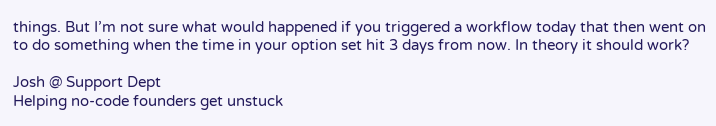things. But I’m not sure what would happened if you triggered a workflow today that then went on to do something when the time in your option set hit 3 days from now. In theory it should work?

Josh @ Support Dept
Helping no-code founders get unstuck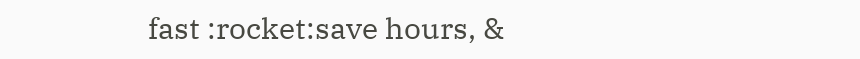fast :rocket:save hours, &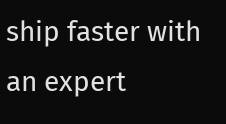ship faster with an expert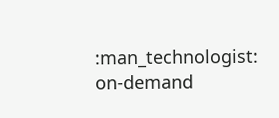:man_technologist: on-demand